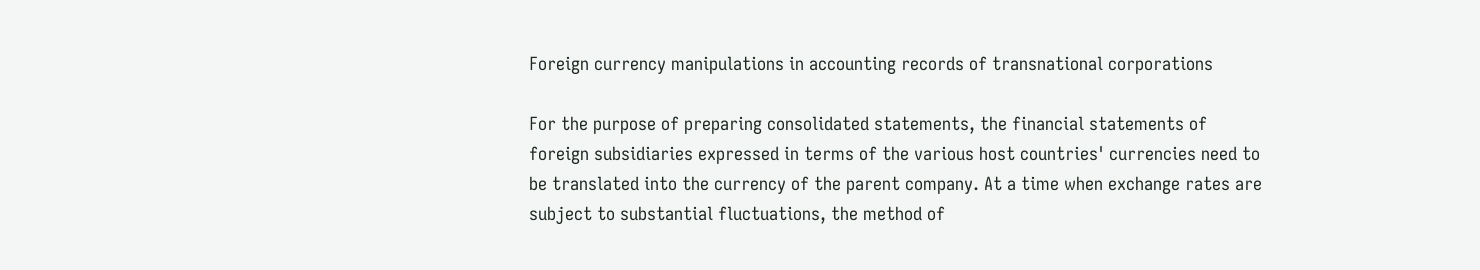Foreign currency manipulations in accounting records of transnational corporations

For the purpose of preparing consolidated statements, the financial statements of foreign subsidiaries expressed in terms of the various host countries' currencies need to be translated into the currency of the parent company. At a time when exchange rates are subject to substantial fluctuations, the method of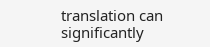translation can significantly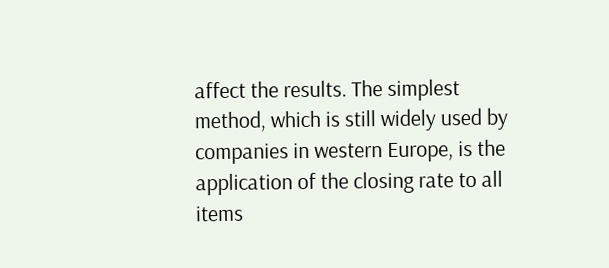affect the results. The simplest method, which is still widely used by companies in western Europe, is the application of the closing rate to all items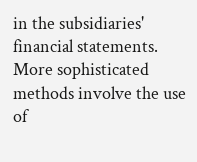in the subsidiaries' financial statements. More sophisticated methods involve the use of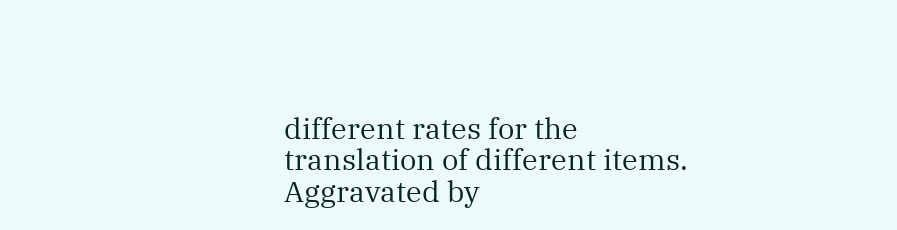different rates for the translation of different items.
Aggravated by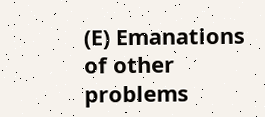(E) Emanations of other problems